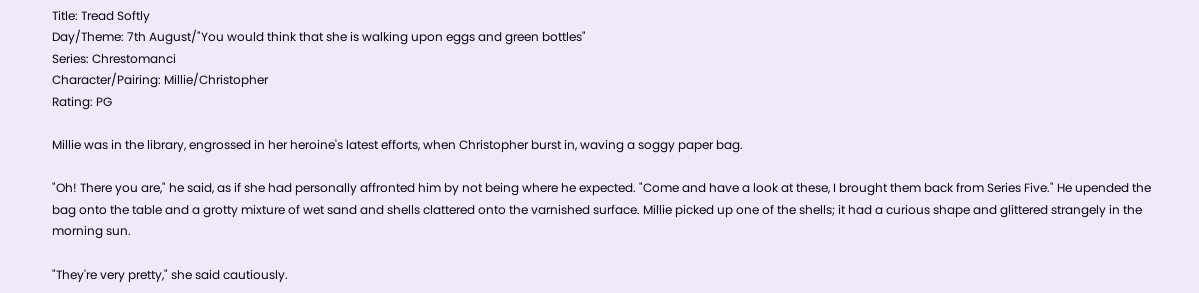Title: Tread Softly
Day/Theme: 7th August/"You would think that she is walking upon eggs and green bottles"
Series: Chrestomanci
Character/Pairing: Millie/Christopher
Rating: PG

Millie was in the library, engrossed in her heroine's latest efforts, when Christopher burst in, waving a soggy paper bag.

"Oh! There you are," he said, as if she had personally affronted him by not being where he expected. "Come and have a look at these, I brought them back from Series Five." He upended the bag onto the table and a grotty mixture of wet sand and shells clattered onto the varnished surface. Millie picked up one of the shells; it had a curious shape and glittered strangely in the morning sun.

"They're very pretty," she said cautiously.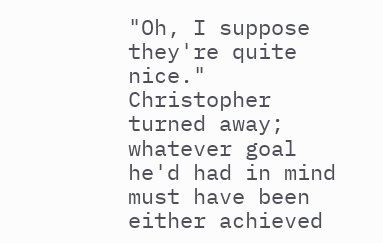"Oh, I suppose they're quite nice." Christopher turned away; whatever goal he'd had in mind must have been either achieved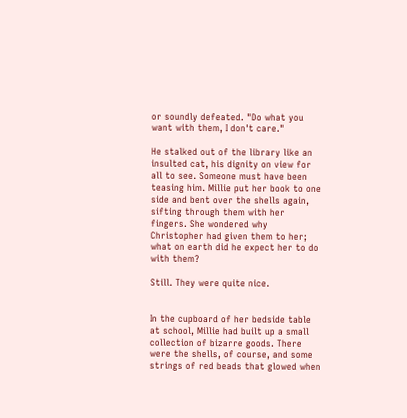or soundly defeated. "Do what you want with them, I don't care."

He stalked out of the library like an insulted cat, his dignity on view for all to see. Someone must have been teasing him. Millie put her book to one side and bent over the shells again, sifting through them with her fingers. She wondered why Christopher had given them to her; what on earth did he expect her to do with them?

Still. They were quite nice.


In the cupboard of her bedside table at school, Millie had built up a small collection of bizarre goods. There were the shells, of course, and some strings of red beads that glowed when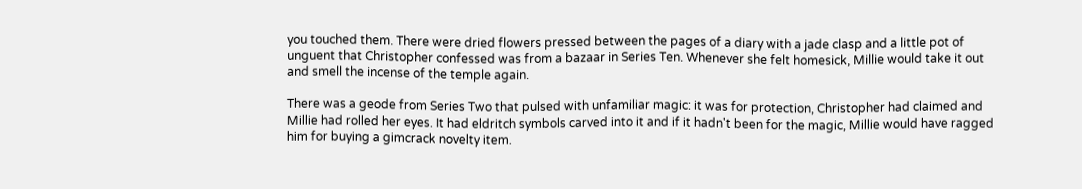you touched them. There were dried flowers pressed between the pages of a diary with a jade clasp and a little pot of unguent that Christopher confessed was from a bazaar in Series Ten. Whenever she felt homesick, Millie would take it out and smell the incense of the temple again.

There was a geode from Series Two that pulsed with unfamiliar magic: it was for protection, Christopher had claimed and Millie had rolled her eyes. It had eldritch symbols carved into it and if it hadn't been for the magic, Millie would have ragged him for buying a gimcrack novelty item.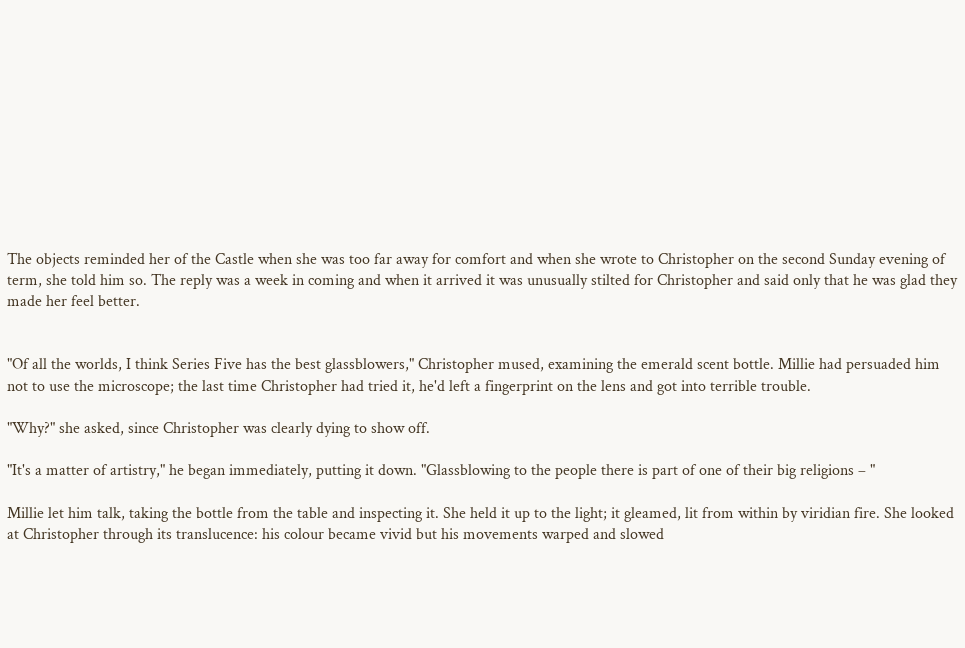The objects reminded her of the Castle when she was too far away for comfort and when she wrote to Christopher on the second Sunday evening of term, she told him so. The reply was a week in coming and when it arrived it was unusually stilted for Christopher and said only that he was glad they made her feel better.


"Of all the worlds, I think Series Five has the best glassblowers," Christopher mused, examining the emerald scent bottle. Millie had persuaded him not to use the microscope; the last time Christopher had tried it, he'd left a fingerprint on the lens and got into terrible trouble.

"Why?" she asked, since Christopher was clearly dying to show off.

"It's a matter of artistry," he began immediately, putting it down. "Glassblowing to the people there is part of one of their big religions – "

Millie let him talk, taking the bottle from the table and inspecting it. She held it up to the light; it gleamed, lit from within by viridian fire. She looked at Christopher through its translucence: his colour became vivid but his movements warped and slowed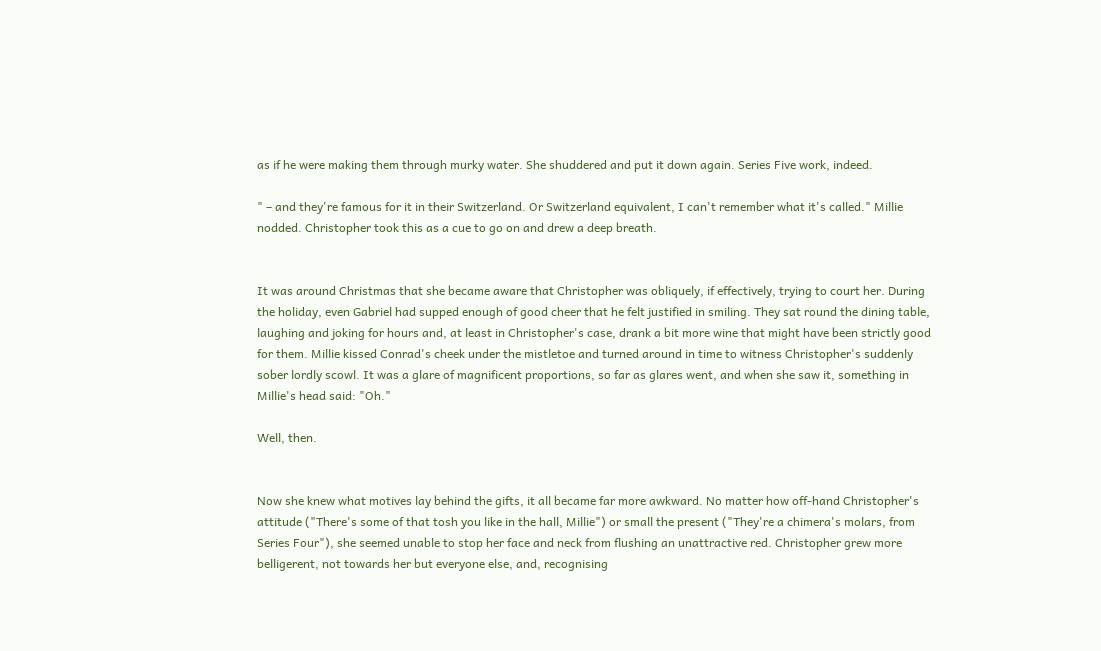as if he were making them through murky water. She shuddered and put it down again. Series Five work, indeed.

" – and they're famous for it in their Switzerland. Or Switzerland equivalent, I can't remember what it's called." Millie nodded. Christopher took this as a cue to go on and drew a deep breath.


It was around Christmas that she became aware that Christopher was obliquely, if effectively, trying to court her. During the holiday, even Gabriel had supped enough of good cheer that he felt justified in smiling. They sat round the dining table, laughing and joking for hours and, at least in Christopher's case, drank a bit more wine that might have been strictly good for them. Millie kissed Conrad's cheek under the mistletoe and turned around in time to witness Christopher's suddenly sober lordly scowl. It was a glare of magnificent proportions, so far as glares went, and when she saw it, something in Millie's head said: "Oh."

Well, then.


Now she knew what motives lay behind the gifts, it all became far more awkward. No matter how off-hand Christopher's attitude ("There's some of that tosh you like in the hall, Millie") or small the present ("They're a chimera's molars, from Series Four"), she seemed unable to stop her face and neck from flushing an unattractive red. Christopher grew more belligerent, not towards her but everyone else, and, recognising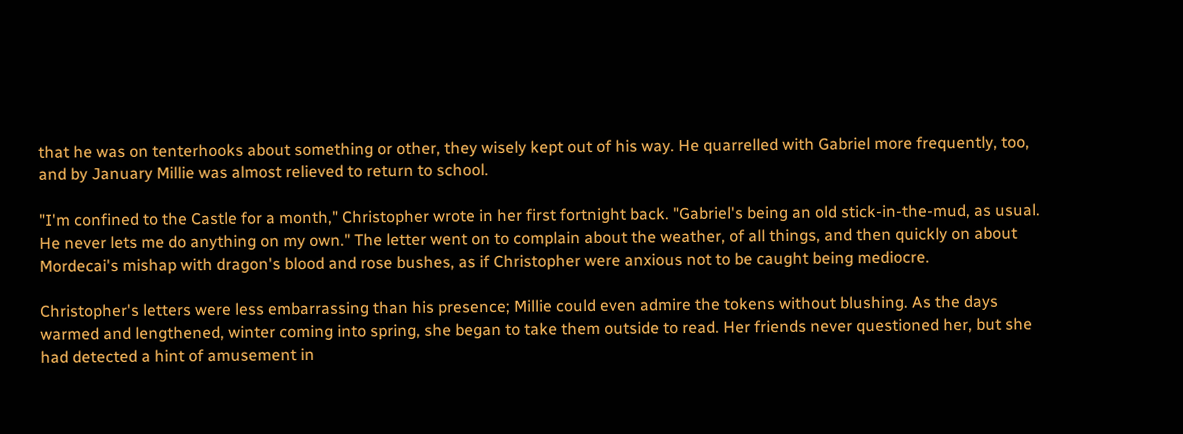that he was on tenterhooks about something or other, they wisely kept out of his way. He quarrelled with Gabriel more frequently, too, and by January Millie was almost relieved to return to school.

"I'm confined to the Castle for a month," Christopher wrote in her first fortnight back. "Gabriel's being an old stick-in-the-mud, as usual. He never lets me do anything on my own." The letter went on to complain about the weather, of all things, and then quickly on about Mordecai's mishap with dragon's blood and rose bushes, as if Christopher were anxious not to be caught being mediocre.

Christopher's letters were less embarrassing than his presence; Millie could even admire the tokens without blushing. As the days warmed and lengthened, winter coming into spring, she began to take them outside to read. Her friends never questioned her, but she had detected a hint of amusement in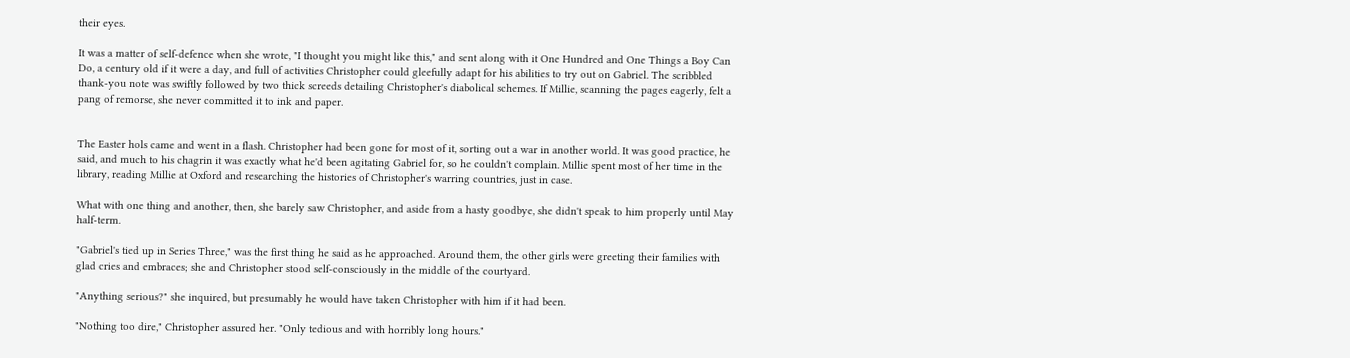their eyes.

It was a matter of self-defence when she wrote, "I thought you might like this," and sent along with it One Hundred and One Things a Boy Can Do, a century old if it were a day, and full of activities Christopher could gleefully adapt for his abilities to try out on Gabriel. The scribbled thank-you note was swiftly followed by two thick screeds detailing Christopher's diabolical schemes. If Millie, scanning the pages eagerly, felt a pang of remorse, she never committed it to ink and paper.


The Easter hols came and went in a flash. Christopher had been gone for most of it, sorting out a war in another world. It was good practice, he said, and much to his chagrin it was exactly what he'd been agitating Gabriel for, so he couldn't complain. Millie spent most of her time in the library, reading Millie at Oxford and researching the histories of Christopher's warring countries, just in case.

What with one thing and another, then, she barely saw Christopher, and aside from a hasty goodbye, she didn't speak to him properly until May half-term.

"Gabriel's tied up in Series Three," was the first thing he said as he approached. Around them, the other girls were greeting their families with glad cries and embraces; she and Christopher stood self-consciously in the middle of the courtyard.

"Anything serious?" she inquired, but presumably he would have taken Christopher with him if it had been.

"Nothing too dire," Christopher assured her. "Only tedious and with horribly long hours."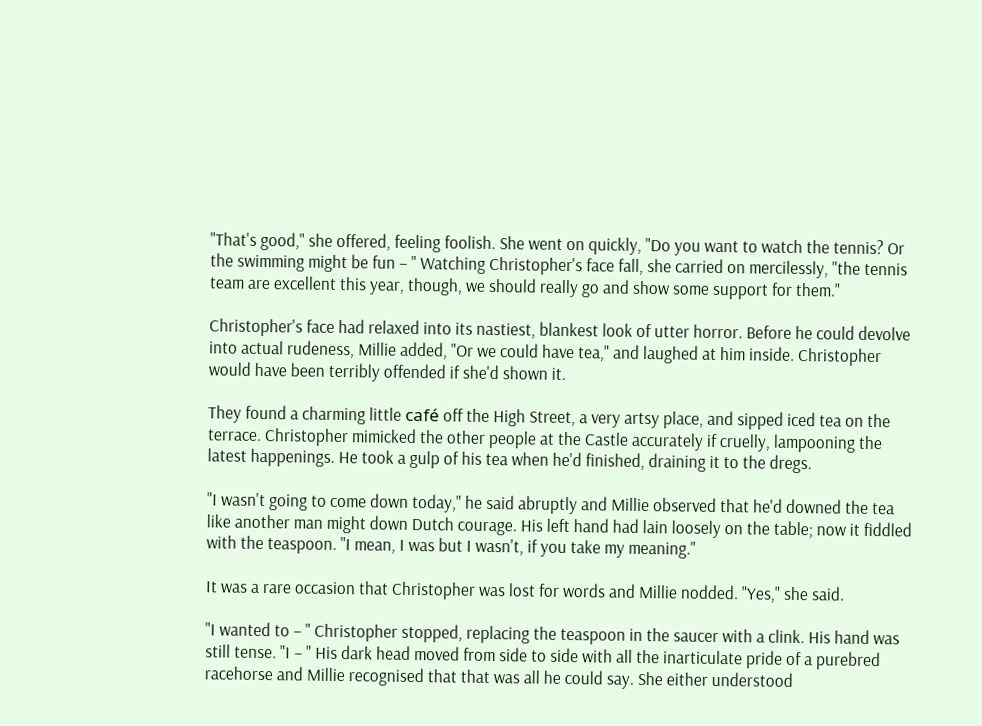"That's good," she offered, feeling foolish. She went on quickly, "Do you want to watch the tennis? Or the swimming might be fun – " Watching Christopher's face fall, she carried on mercilessly, "the tennis team are excellent this year, though, we should really go and show some support for them."

Christopher's face had relaxed into its nastiest, blankest look of utter horror. Before he could devolve into actual rudeness, Millie added, "Or we could have tea," and laughed at him inside. Christopher would have been terribly offended if she'd shown it.

They found a charming little café off the High Street, a very artsy place, and sipped iced tea on the terrace. Christopher mimicked the other people at the Castle accurately if cruelly, lampooning the latest happenings. He took a gulp of his tea when he'd finished, draining it to the dregs.

"I wasn't going to come down today," he said abruptly and Millie observed that he'd downed the tea like another man might down Dutch courage. His left hand had lain loosely on the table; now it fiddled with the teaspoon. "I mean, I was but I wasn't, if you take my meaning."

It was a rare occasion that Christopher was lost for words and Millie nodded. "Yes," she said.

"I wanted to – " Christopher stopped, replacing the teaspoon in the saucer with a clink. His hand was still tense. "I – " His dark head moved from side to side with all the inarticulate pride of a purebred racehorse and Millie recognised that that was all he could say. She either understood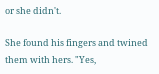or she didn't.

She found his fingers and twined them with hers. "Yes,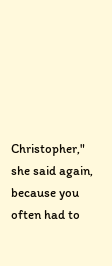Christopher," she said again, because you often had to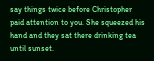say things twice before Christopher paid attention to you. She squeezed his hand and they sat there drinking tea until sunset.